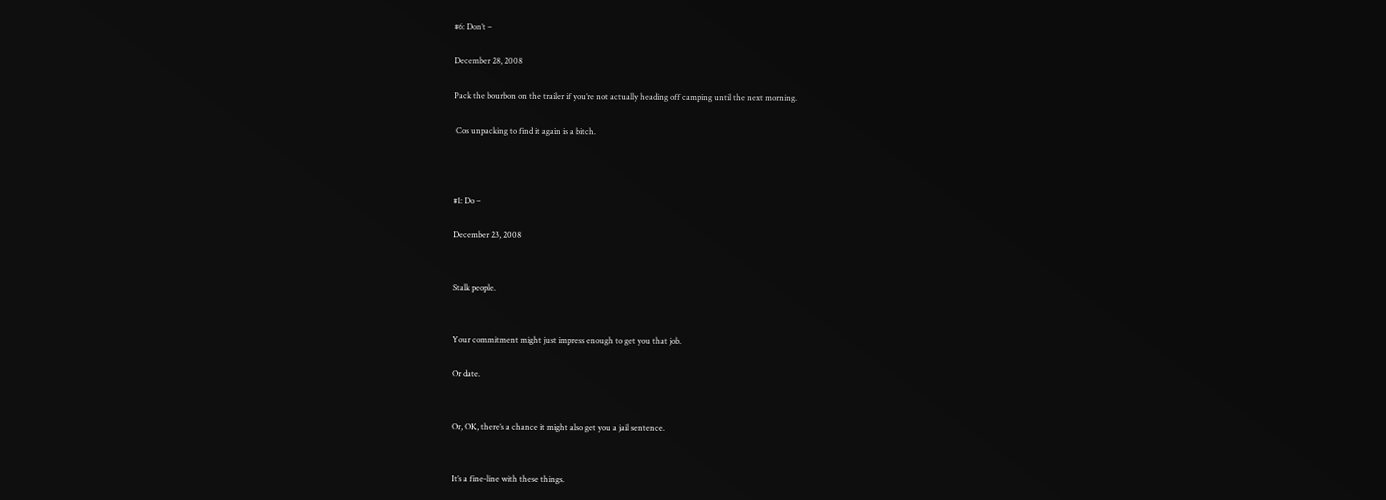#6: Don’t –

December 28, 2008

Pack the bourbon on the trailer if you’re not actually heading off camping until the next morning.

 Cos unpacking to find it again is a bitch.



#1: Do –

December 23, 2008


Stalk people.


Your commitment might just impress enough to get you that job.

Or date.


Or, OK, there’s a chance it might also get you a jail sentence.


It’s a fine-line with these things.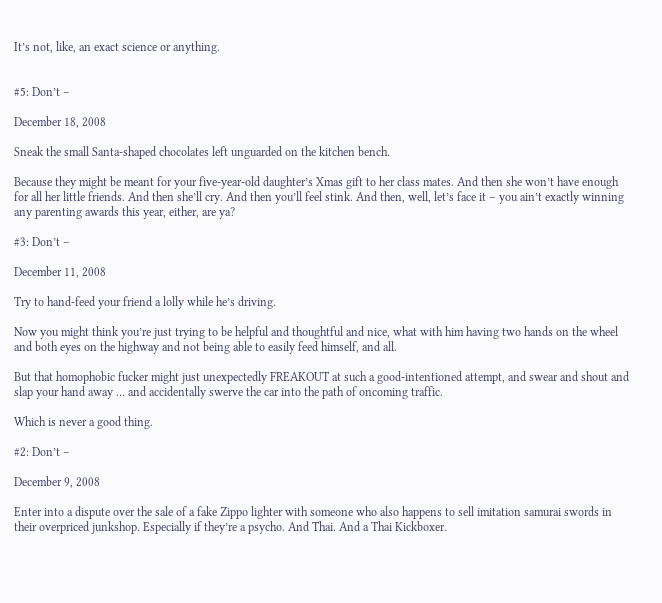It’s not, like, an exact science or anything.


#5: Don’t –

December 18, 2008

Sneak the small Santa-shaped chocolates left unguarded on the kitchen bench.

Because they might be meant for your five-year-old daughter’s Xmas gift to her class mates. And then she won’t have enough for all her little friends. And then she’ll cry. And then you’ll feel stink. And then, well, let’s face it – you ain’t exactly winning any parenting awards this year, either, are ya?

#3: Don’t –

December 11, 2008

Try to hand-feed your friend a lolly while he’s driving.

Now you might think you’re just trying to be helpful and thoughtful and nice, what with him having two hands on the wheel and both eyes on the highway and not being able to easily feed himself, and all.

But that homophobic fucker might just unexpectedly FREAKOUT at such a good-intentioned attempt, and swear and shout and slap your hand away … and accidentally swerve the car into the path of oncoming traffic.

Which is never a good thing.

#2: Don’t –

December 9, 2008

Enter into a dispute over the sale of a fake Zippo lighter with someone who also happens to sell imitation samurai swords in their overpriced junkshop. Especially if they’re a psycho. And Thai. And a Thai Kickboxer.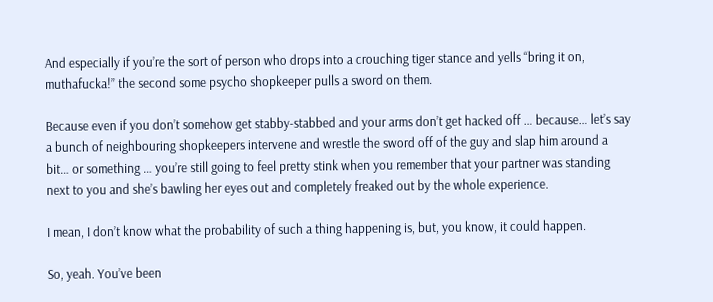And especially if you’re the sort of person who drops into a crouching tiger stance and yells “bring it on, muthafucka!” the second some psycho shopkeeper pulls a sword on them.

Because even if you don’t somehow get stabby-stabbed and your arms don’t get hacked off … because… let’s say a bunch of neighbouring shopkeepers intervene and wrestle the sword off of the guy and slap him around a bit… or something … you’re still going to feel pretty stink when you remember that your partner was standing next to you and she’s bawling her eyes out and completely freaked out by the whole experience.

I mean, I don’t know what the probability of such a thing happening is, but, you know, it could happen.

So, yeah. You’ve been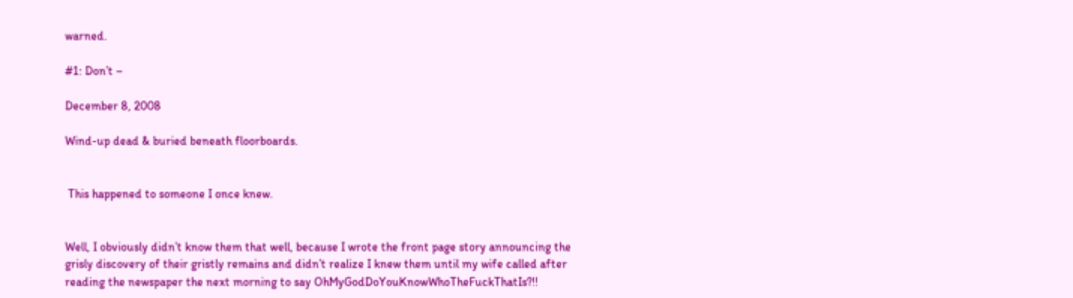warned.

#1: Don’t –

December 8, 2008

Wind-up dead & buried beneath floorboards.


 This happened to someone I once knew.


Well, I obviously didn’t know them that well, because I wrote the front page story announcing the grisly discovery of their gristly remains and didn’t realize I knew them until my wife called after reading the newspaper the next morning to say OhMyGodDoYouKnowWhoTheFuckThatIs?!!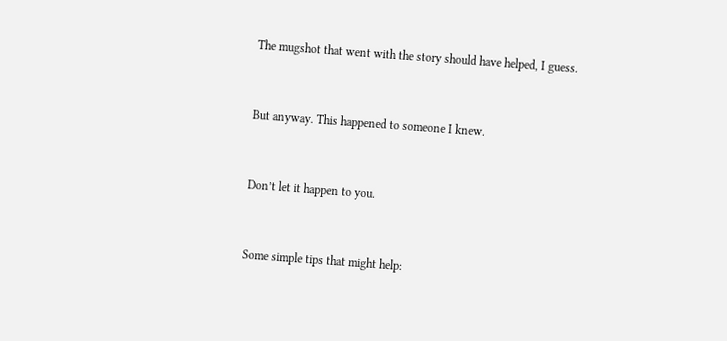The mugshot that went with the story should have helped, I guess.


But anyway. This happened to someone I knew.


Don’t let it happen to you.


Some simple tips that might help: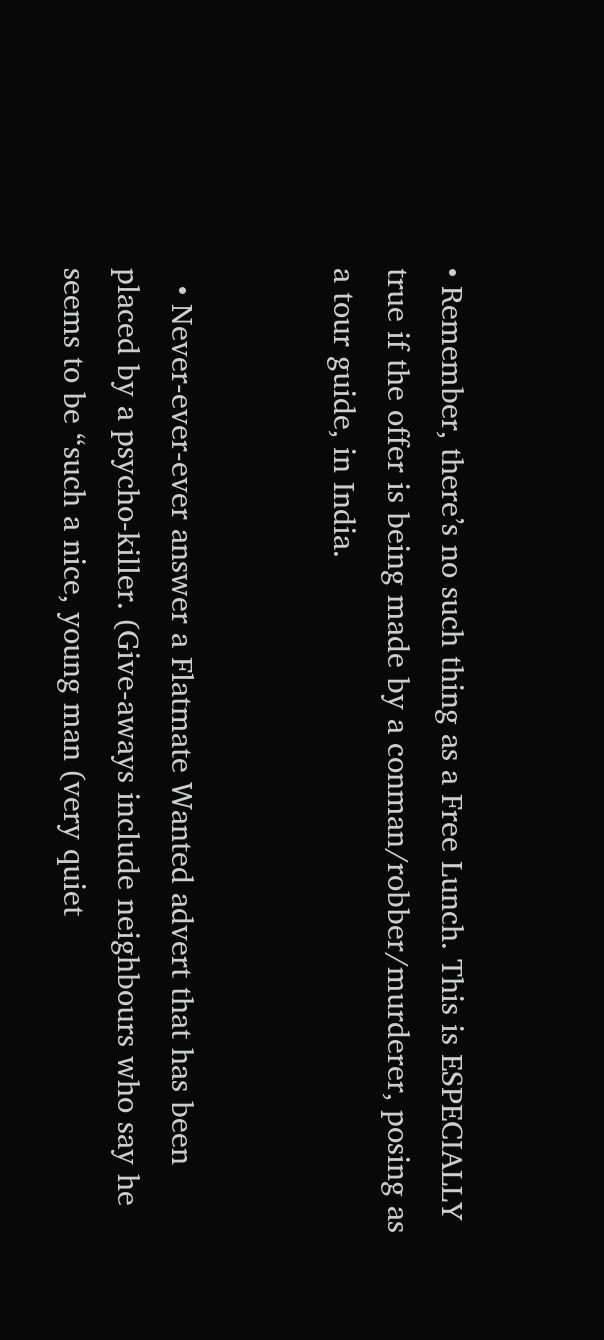• Remember, there’s no such thing as a Free Lunch. This is ESPECIALLY true if the offer is being made by a conman/robber/murderer, posing as a tour guide, in India.


  • Never-ever-ever answer a Flatmate Wanted advert that has been placed by a psycho-killer. (Give-aways include neighbours who say he seems to be “such a nice, young man (very quiet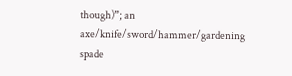though)”; an axe/knife/sword/hammer/gardening spade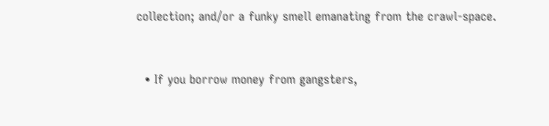collection; and/or a funky smell emanating from the crawl-space.


  • If you borrow money from gangsters,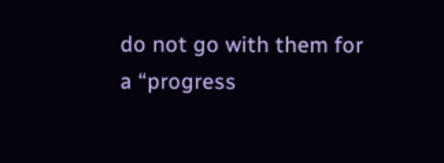do not go with them for a “progress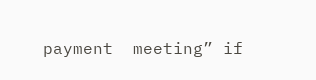payment  meeting” if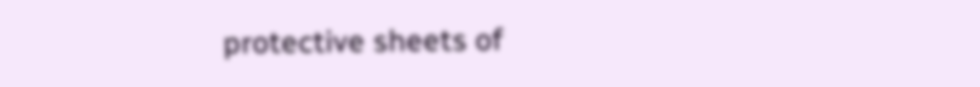protective sheets of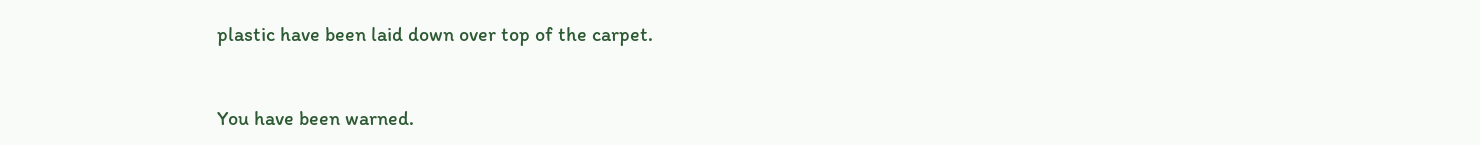plastic have been laid down over top of the carpet.


You have been warned.